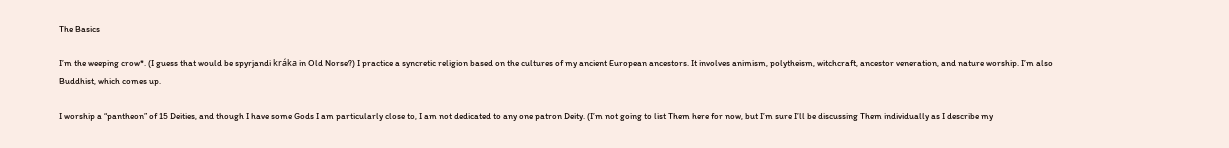The Basics

I’m the weeping crow*. (I guess that would be spyrjandi kráka in Old Norse?) I practice a syncretic religion based on the cultures of my ancient European ancestors. It involves animism, polytheism, witchcraft, ancestor veneration, and nature worship. I’m also Buddhist, which comes up.

I worship a “pantheon” of 15 Deities, and though I have some Gods I am particularly close to, I am not dedicated to any one patron Deity. (I’m not going to list Them here for now, but I’m sure I’ll be discussing Them individually as I describe my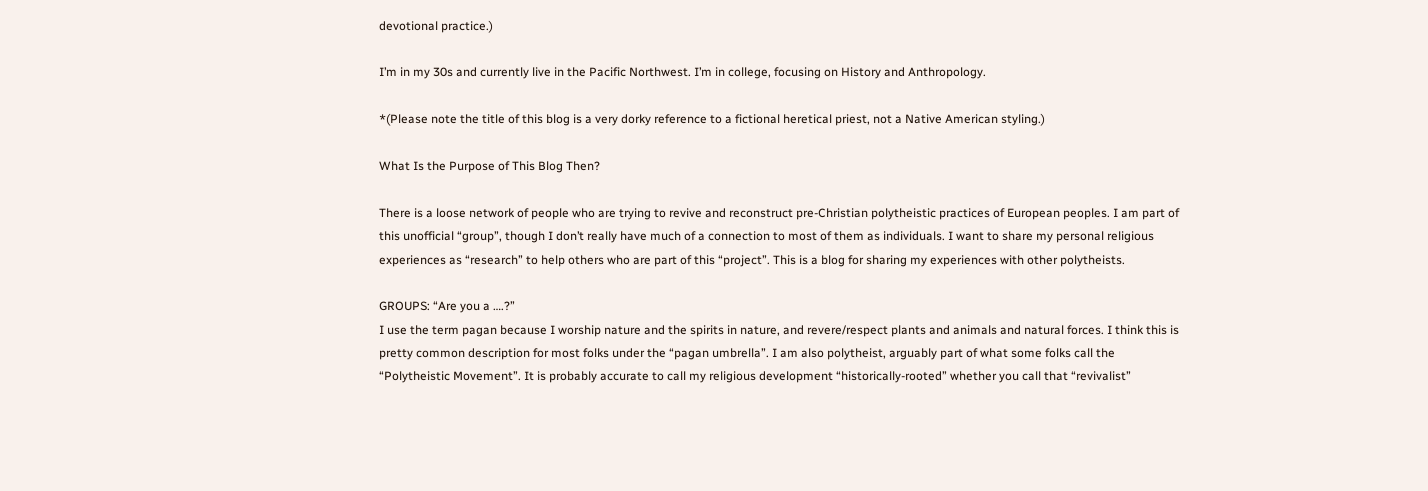devotional practice.)

I’m in my 30s and currently live in the Pacific Northwest. I’m in college, focusing on History and Anthropology.

*(Please note the title of this blog is a very dorky reference to a fictional heretical priest, not a Native American styling.)

What Is the Purpose of This Blog Then?

There is a loose network of people who are trying to revive and reconstruct pre-Christian polytheistic practices of European peoples. I am part of this unofficial “group”, though I don’t really have much of a connection to most of them as individuals. I want to share my personal religious experiences as “research” to help others who are part of this “project”. This is a blog for sharing my experiences with other polytheists.

GROUPS: “Are you a ….?”
I use the term pagan because I worship nature and the spirits in nature, and revere/respect plants and animals and natural forces. I think this is pretty common description for most folks under the “pagan umbrella”. I am also polytheist, arguably part of what some folks call the “Polytheistic Movement”. It is probably accurate to call my religious development “historically-rooted” whether you call that “revivalist”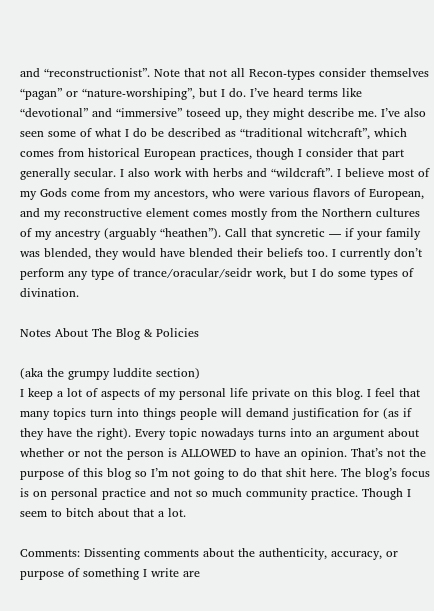and “reconstructionist”. Note that not all Recon-types consider themselves “pagan” or “nature-worshiping”, but I do. I’ve heard terms like “devotional” and “immersive” toseed up, they might describe me. I’ve also seen some of what I do be described as “traditional witchcraft”, which comes from historical European practices, though I consider that part generally secular. I also work with herbs and “wildcraft”. I believe most of my Gods come from my ancestors, who were various flavors of European, and my reconstructive element comes mostly from the Northern cultures of my ancestry (arguably “heathen”). Call that syncretic — if your family was blended, they would have blended their beliefs too. I currently don’t perform any type of trance/oracular/seidr work, but I do some types of divination.

Notes About The Blog & Policies

(aka the grumpy luddite section)
I keep a lot of aspects of my personal life private on this blog. I feel that many topics turn into things people will demand justification for (as if they have the right). Every topic nowadays turns into an argument about whether or not the person is ALLOWED to have an opinion. That’s not the purpose of this blog so I’m not going to do that shit here. The blog’s focus is on personal practice and not so much community practice. Though I seem to bitch about that a lot.

Comments: Dissenting comments about the authenticity, accuracy, or purpose of something I write are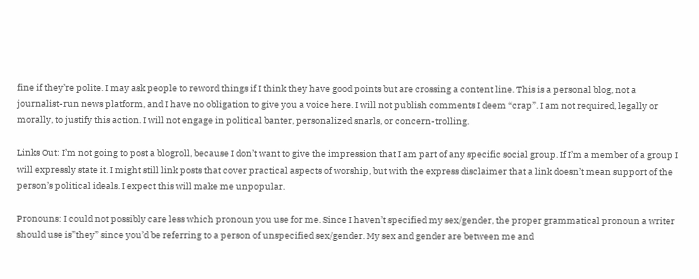fine if they’re polite. I may ask people to reword things if I think they have good points but are crossing a content line. This is a personal blog, not a journalist-run news platform, and I have no obligation to give you a voice here. I will not publish comments I deem “crap”. I am not required, legally or morally, to justify this action. I will not engage in political banter, personalized snarls, or concern-trolling.

Links Out: I’m not going to post a blogroll, because I don’t want to give the impression that I am part of any specific social group. If I’m a member of a group I will expressly state it. I might still link posts that cover practical aspects of worship, but with the express disclaimer that a link doesn’t mean support of the person’s political ideals. I expect this will make me unpopular.

Pronouns: I could not possibly care less which pronoun you use for me. Since I haven’t specified my sex/gender, the proper grammatical pronoun a writer should use is”they” since you’d be referring to a person of unspecified sex/gender. My sex and gender are between me and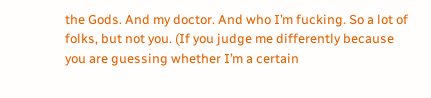the Gods. And my doctor. And who I’m fucking. So a lot of folks, but not you. (If you judge me differently because you are guessing whether I’m a certain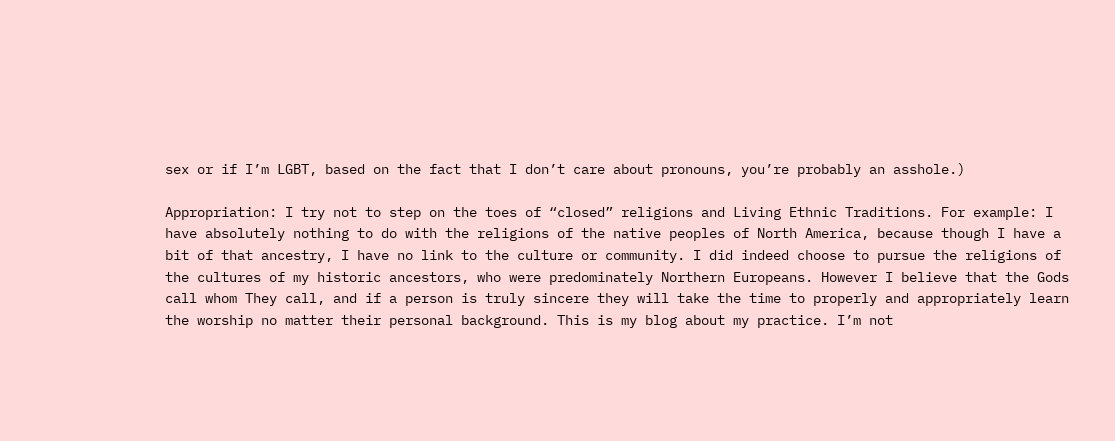sex or if I’m LGBT, based on the fact that I don’t care about pronouns, you’re probably an asshole.)

Appropriation: I try not to step on the toes of “closed” religions and Living Ethnic Traditions. For example: I have absolutely nothing to do with the religions of the native peoples of North America, because though I have a bit of that ancestry, I have no link to the culture or community. I did indeed choose to pursue the religions of the cultures of my historic ancestors, who were predominately Northern Europeans. However I believe that the Gods call whom They call, and if a person is truly sincere they will take the time to properly and appropriately learn the worship no matter their personal background. This is my blog about my practice. I’m not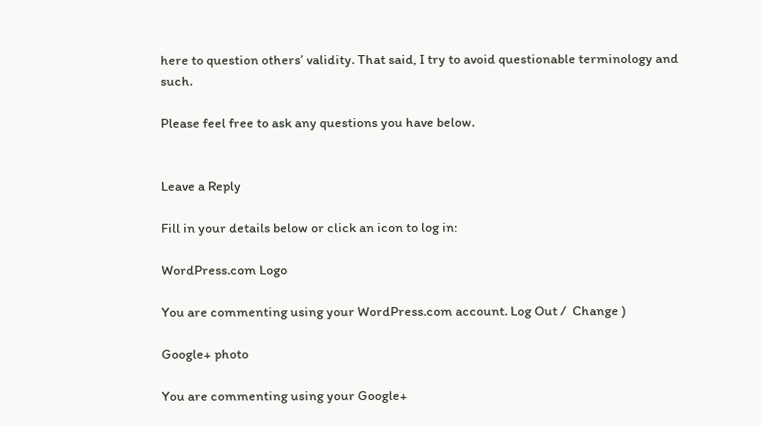here to question others’ validity. That said, I try to avoid questionable terminology and such.

Please feel free to ask any questions you have below.


Leave a Reply

Fill in your details below or click an icon to log in:

WordPress.com Logo

You are commenting using your WordPress.com account. Log Out /  Change )

Google+ photo

You are commenting using your Google+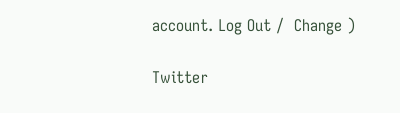account. Log Out /  Change )

Twitter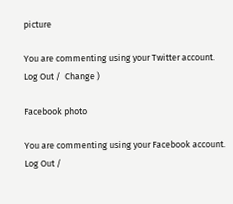picture

You are commenting using your Twitter account. Log Out /  Change )

Facebook photo

You are commenting using your Facebook account. Log Out /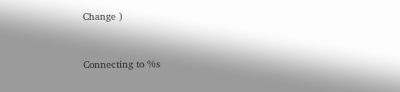Change )


Connecting to %s